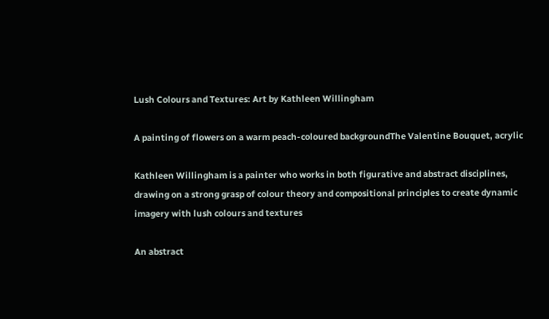Lush Colours and Textures: Art by Kathleen Willingham

A painting of flowers on a warm peach-coloured backgroundThe Valentine Bouquet, acrylic

Kathleen Willingham is a painter who works in both figurative and abstract disciplines, drawing on a strong grasp of colour theory and compositional principles to create dynamic imagery with lush colours and textures

An abstract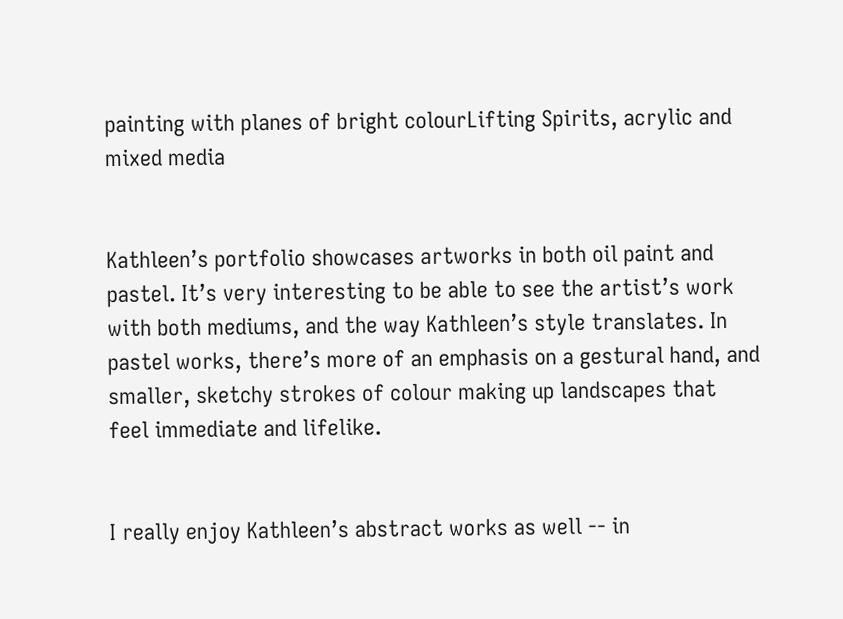painting with planes of bright colourLifting Spirits, acrylic and mixed media


Kathleen’s portfolio showcases artworks in both oil paint and pastel. It’s very interesting to be able to see the artist’s work with both mediums, and the way Kathleen’s style translates. In pastel works, there’s more of an emphasis on a gestural hand, and smaller, sketchy strokes of colour making up landscapes that feel immediate and lifelike.


I really enjoy Kathleen’s abstract works as well -- in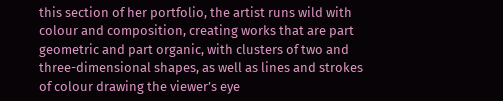this section of her portfolio, the artist runs wild with colour and composition, creating works that are part geometric and part organic, with clusters of two and three-dimensional shapes, as well as lines and strokes of colour drawing the viewer’s eye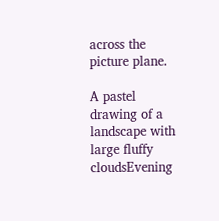across the picture plane.

A pastel drawing of a landscape with large fluffy cloudsEvening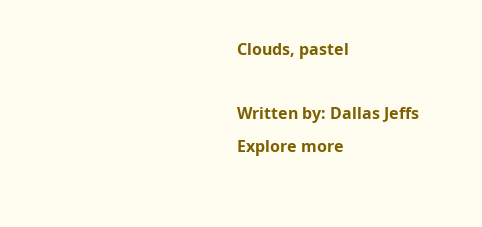Clouds, pastel

Written by: Dallas Jeffs
Explore more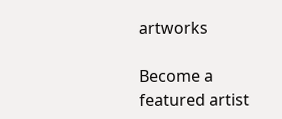artworks

Become a featured artist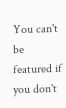You can't be featured if you don't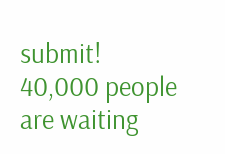submit!
40,000 people are waiting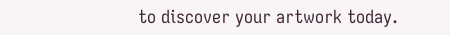to discover your artwork today.